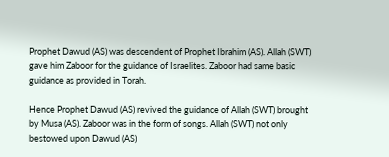Prophet Dawud (AS) was descendent of Prophet Ibrahim (AS). Allah (SWT) gave him Zaboor for the guidance of Israelites. Zaboor had same basic guidance as provided in Torah.

Hence Prophet Dawud (AS) revived the guidance of Allah (SWT) brought by Musa (AS). Zaboor was in the form of songs. Allah (SWT) not only bestowed upon Dawud (AS)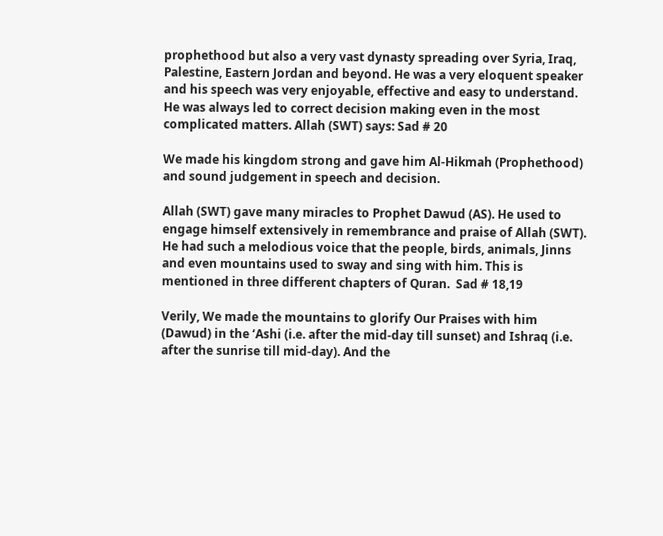prophethood but also a very vast dynasty spreading over Syria, Iraq, Palestine, Eastern Jordan and beyond. He was a very eloquent speaker and his speech was very enjoyable, effective and easy to understand. He was always led to correct decision making even in the most complicated matters. Allah (SWT) says: Sad # 20

We made his kingdom strong and gave him Al-Hikmah (Prophethood) and sound judgement in speech and decision.

Allah (SWT) gave many miracles to Prophet Dawud (AS). He used to engage himself extensively in remembrance and praise of Allah (SWT). He had such a melodious voice that the people, birds, animals, Jinns and even mountains used to sway and sing with him. This is mentioned in three different chapters of Quran.  Sad # 18,19

Verily, We made the mountains to glorify Our Praises with him (Dawud) in the ‘Ashi (i.e. after the mid-day till sunset) and Ishraq (i.e. after the sunrise till mid-day). And the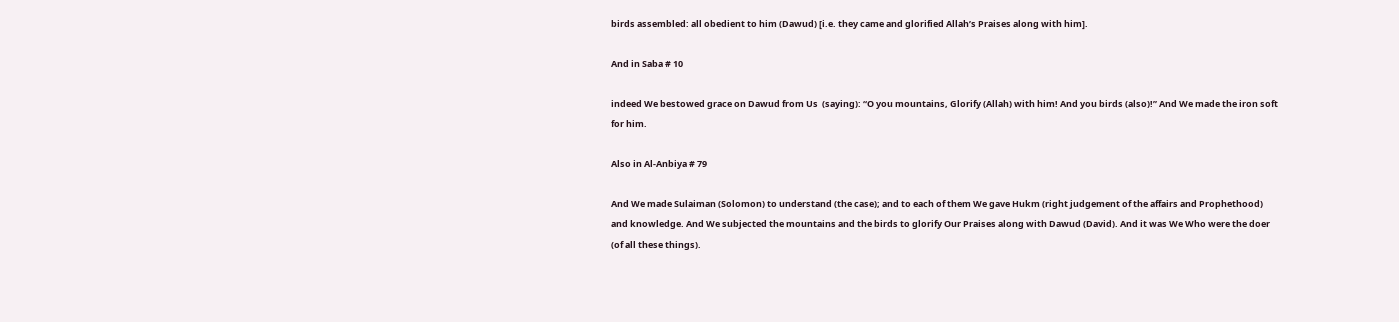birds assembled: all obedient to him (Dawud) [i.e. they came and glorified Allah’s Praises along with him].

And in Saba # 10

indeed We bestowed grace on Dawud from Us  (saying): “O you mountains, Glorify (Allah) with him! And you birds (also)!” And We made the iron soft for him.

Also in Al-Anbiya # 79

And We made Sulaiman (Solomon) to understand (the case); and to each of them We gave Hukm (right judgement of the affairs and Prophethood) and knowledge. And We subjected the mountains and the birds to glorify Our Praises along with Dawud (David). And it was We Who were the doer (of all these things).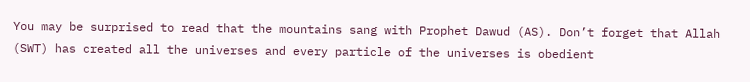You may be surprised to read that the mountains sang with Prophet Dawud (AS). Don’t forget that Allah (SWT) has created all the universes and every particle of the universes is obedient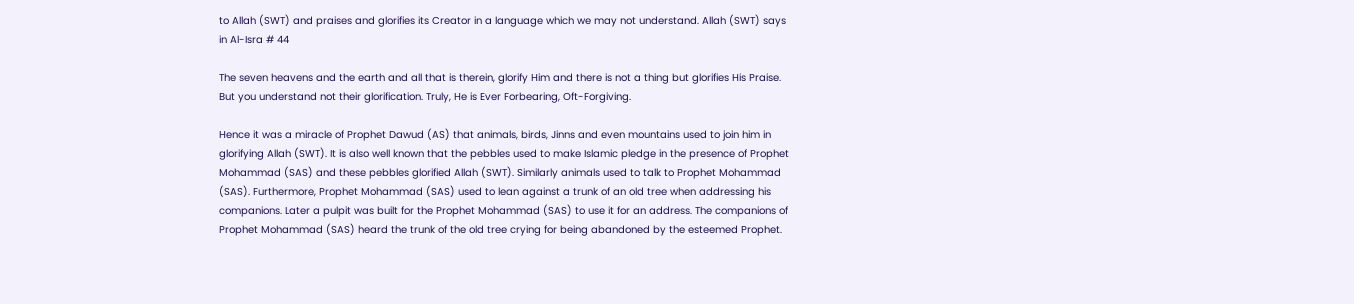to Allah (SWT) and praises and glorifies its Creator in a language which we may not understand. Allah (SWT) says in Al-Isra # 44

The seven heavens and the earth and all that is therein, glorify Him and there is not a thing but glorifies His Praise. But you understand not their glorification. Truly, He is Ever Forbearing, Oft-Forgiving.

Hence it was a miracle of Prophet Dawud (AS) that animals, birds, Jinns and even mountains used to join him in glorifying Allah (SWT). It is also well known that the pebbles used to make Islamic pledge in the presence of Prophet Mohammad (SAS) and these pebbles glorified Allah (SWT). Similarly animals used to talk to Prophet Mohammad (SAS). Furthermore, Prophet Mohammad (SAS) used to lean against a trunk of an old tree when addressing his companions. Later a pulpit was built for the Prophet Mohammad (SAS) to use it for an address. The companions of Prophet Mohammad (SAS) heard the trunk of the old tree crying for being abandoned by the esteemed Prophet.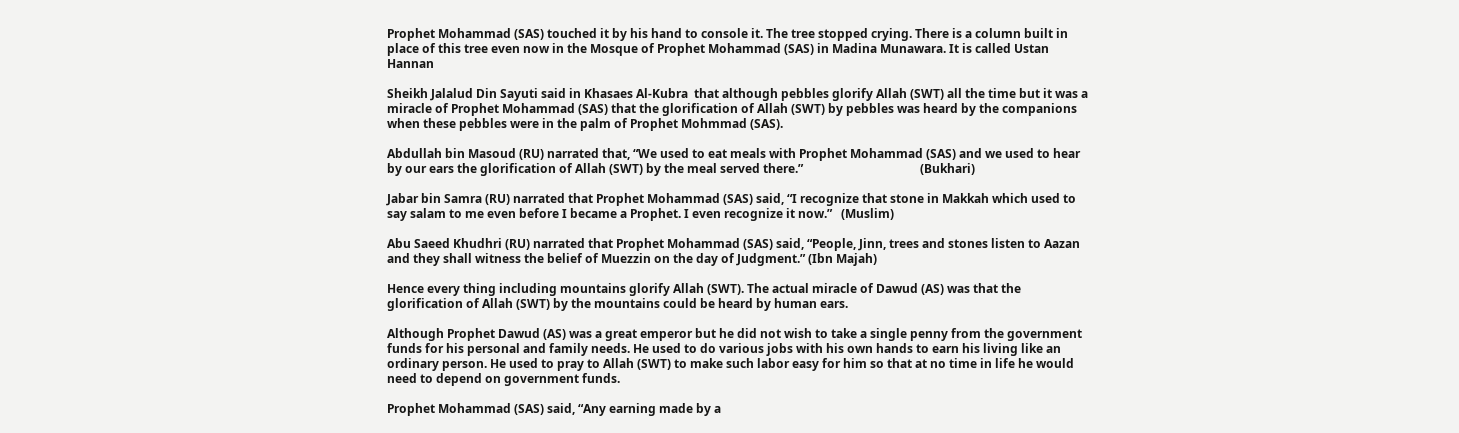Prophet Mohammad (SAS) touched it by his hand to console it. The tree stopped crying. There is a column built in place of this tree even now in the Mosque of Prophet Mohammad (SAS) in Madina Munawara. It is called Ustan Hannan

Sheikh Jalalud Din Sayuti said in Khasaes Al-Kubra  that although pebbles glorify Allah (SWT) all the time but it was a miracle of Prophet Mohammad (SAS) that the glorification of Allah (SWT) by pebbles was heard by the companions when these pebbles were in the palm of Prophet Mohmmad (SAS).

Abdullah bin Masoud (RU) narrated that, “We used to eat meals with Prophet Mohammad (SAS) and we used to hear by our ears the glorification of Allah (SWT) by the meal served there.”                                       (Bukhari)

Jabar bin Samra (RU) narrated that Prophet Mohammad (SAS) said, “I recognize that stone in Makkah which used to say salam to me even before I became a Prophet. I even recognize it now.”   (Muslim)

Abu Saeed Khudhri (RU) narrated that Prophet Mohammad (SAS) said, “People, Jinn, trees and stones listen to Aazan and they shall witness the belief of Muezzin on the day of Judgment.” (Ibn Majah)

Hence every thing including mountains glorify Allah (SWT). The actual miracle of Dawud (AS) was that the glorification of Allah (SWT) by the mountains could be heard by human ears.

Although Prophet Dawud (AS) was a great emperor but he did not wish to take a single penny from the government funds for his personal and family needs. He used to do various jobs with his own hands to earn his living like an ordinary person. He used to pray to Allah (SWT) to make such labor easy for him so that at no time in life he would need to depend on government funds.

Prophet Mohammad (SAS) said, “Any earning made by a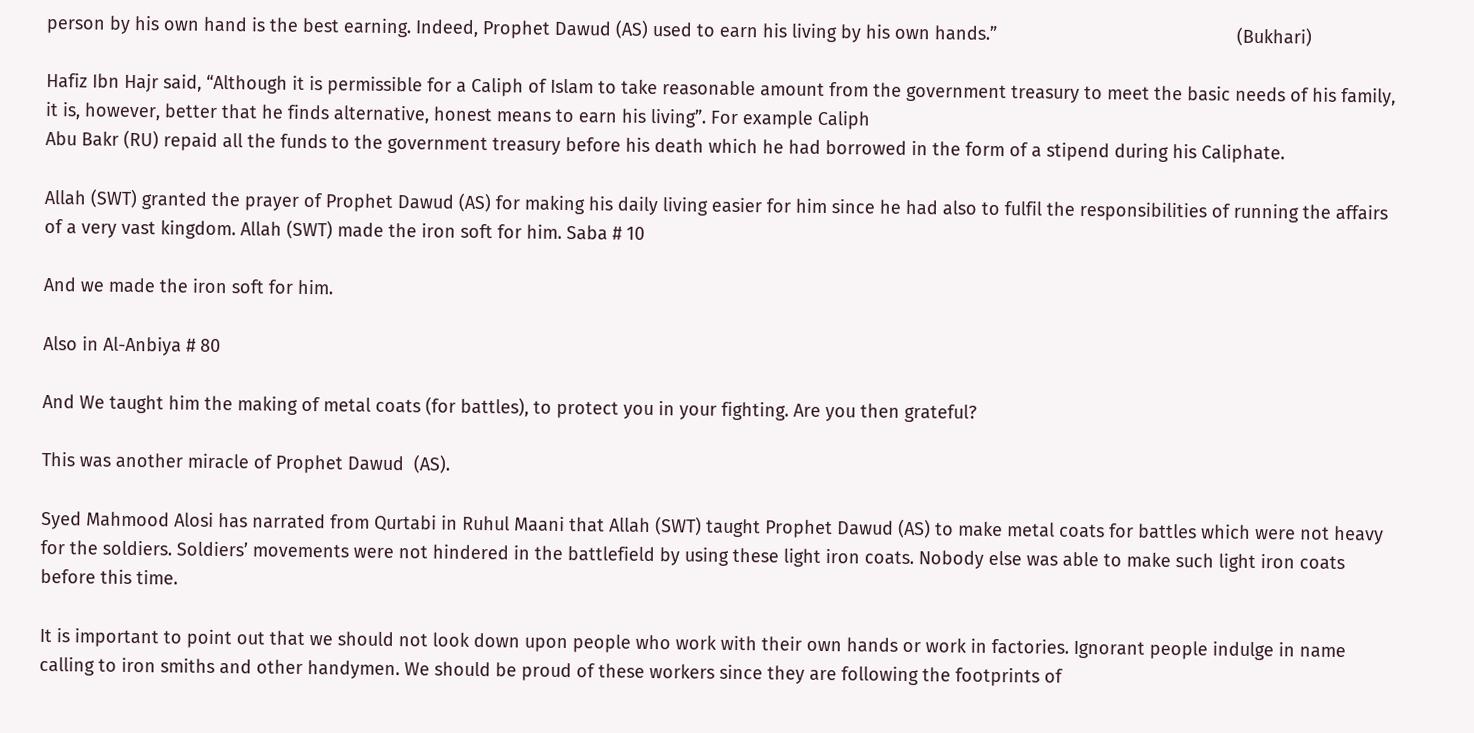person by his own hand is the best earning. Indeed, Prophet Dawud (AS) used to earn his living by his own hands.”                                                (Bukhari)

Hafiz Ibn Hajr said, “Although it is permissible for a Caliph of Islam to take reasonable amount from the government treasury to meet the basic needs of his family, it is, however, better that he finds alternative, honest means to earn his living”. For example Caliph
Abu Bakr (RU) repaid all the funds to the government treasury before his death which he had borrowed in the form of a stipend during his Caliphate.

Allah (SWT) granted the prayer of Prophet Dawud (AS) for making his daily living easier for him since he had also to fulfil the responsibilities of running the affairs of a very vast kingdom. Allah (SWT) made the iron soft for him. Saba # 10

And we made the iron soft for him.

Also in Al-Anbiya # 80

And We taught him the making of metal coats (for battles), to protect you in your fighting. Are you then grateful?

This was another miracle of Prophet Dawud  (AS).

Syed Mahmood Alosi has narrated from Qurtabi in Ruhul Maani that Allah (SWT) taught Prophet Dawud (AS) to make metal coats for battles which were not heavy for the soldiers. Soldiers’ movements were not hindered in the battlefield by using these light iron coats. Nobody else was able to make such light iron coats before this time.

It is important to point out that we should not look down upon people who work with their own hands or work in factories. Ignorant people indulge in name calling to iron smiths and other handymen. We should be proud of these workers since they are following the footprints of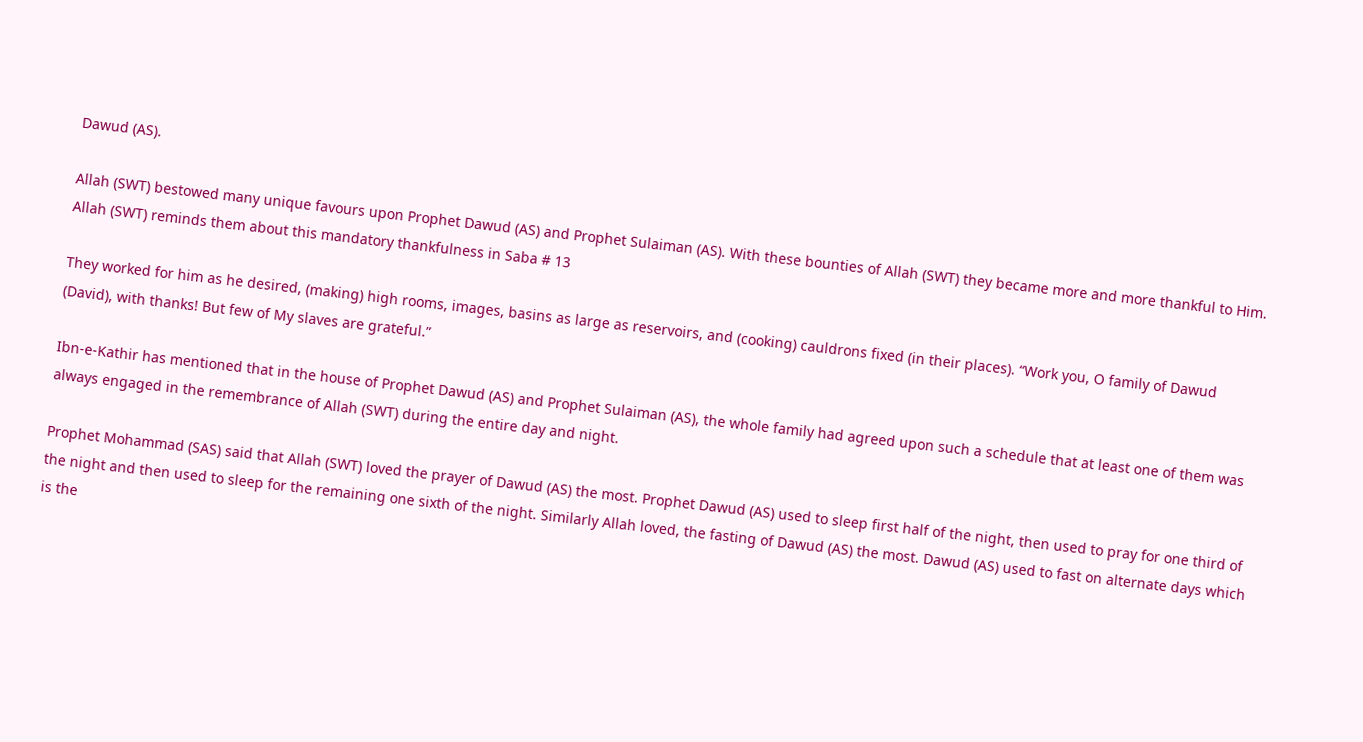Dawud (AS).

Allah (SWT) bestowed many unique favours upon Prophet Dawud (AS) and Prophet Sulaiman (AS). With these bounties of Allah (SWT) they became more and more thankful to Him. Allah (SWT) reminds them about this mandatory thankfulness in Saba # 13

They worked for him as he desired, (making) high rooms, images, basins as large as reservoirs, and (cooking) cauldrons fixed (in their places). “Work you, O family of Dawud (David), with thanks! But few of My slaves are grateful.”

Ibn-e-Kathir has mentioned that in the house of Prophet Dawud (AS) and Prophet Sulaiman (AS), the whole family had agreed upon such a schedule that at least one of them was always engaged in the remembrance of Allah (SWT) during the entire day and night.

Prophet Mohammad (SAS) said that Allah (SWT) loved the prayer of Dawud (AS) the most. Prophet Dawud (AS) used to sleep first half of the night, then used to pray for one third of the night and then used to sleep for the remaining one sixth of the night. Similarly Allah loved, the fasting of Dawud (AS) the most. Dawud (AS) used to fast on alternate days which is the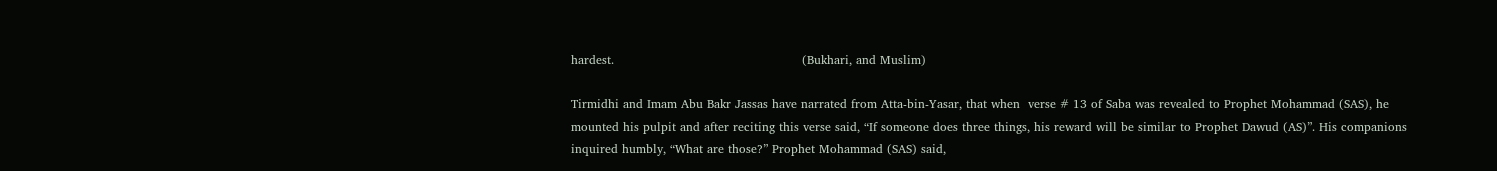hardest.                                               (Bukhari, and Muslim)

Tirmidhi and Imam Abu Bakr Jassas have narrated from Atta-bin-Yasar, that when  verse # 13 of Saba was revealed to Prophet Mohammad (SAS), he mounted his pulpit and after reciting this verse said, “If someone does three things, his reward will be similar to Prophet Dawud (AS)”. His companions inquired humbly, “What are those?” Prophet Mohammad (SAS) said,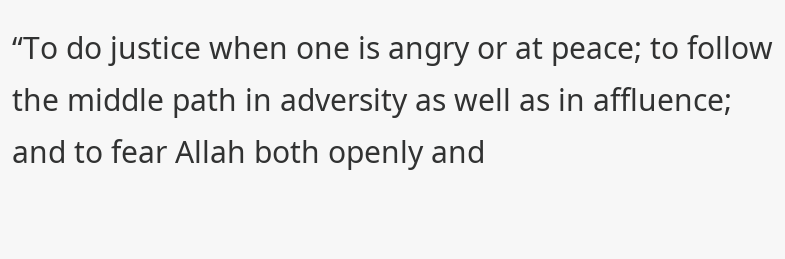“To do justice when one is angry or at peace; to follow the middle path in adversity as well as in affluence; and to fear Allah both openly and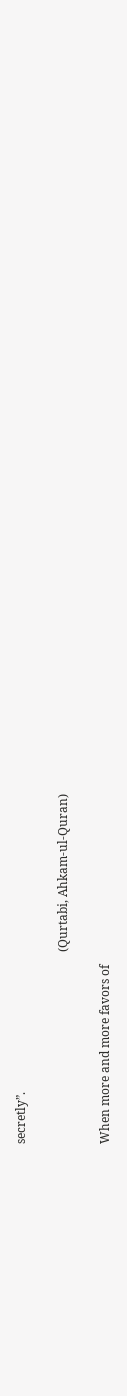secretly”.

                                                                (Qurtabi, Ahkam-ul-Quran)

When more and more favors of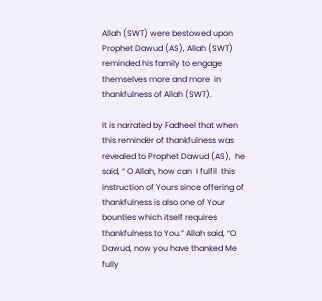Allah (SWT) were bestowed upon Prophet Dawud (AS), Allah (SWT) reminded his family to engage themselves more and more  in thankfulness of Allah (SWT).

It is narrated by Fadheel that when this reminder of thankfulness was revealed to Prophet Dawud (AS),  he said, “ O Allah, how can  I fulfil  this instruction of Yours since offering of thankfulness is also one of Your bounties which itself requires thankfulness to You.” Allah said, “O Dawud, now you have thanked Me fully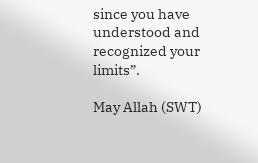since you have understood and recognized your limits”.

May Allah (SWT)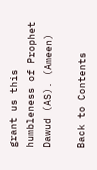grant us this humbleness of Prophet Dawud (AS). (Ameen)

Back to Contents